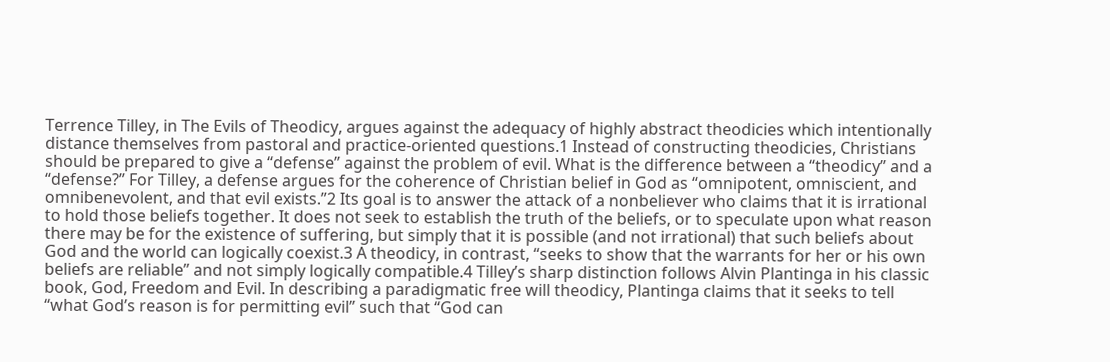Terrence Tilley, in The Evils of Theodicy, argues against the adequacy of highly abstract theodicies which intentionally distance themselves from pastoral and practice-oriented questions.1 Instead of constructing theodicies, Christians should be prepared to give a “defense” against the problem of evil. What is the difference between a “theodicy” and a “defense?” For Tilley, a defense argues for the coherence of Christian belief in God as “omnipotent, omniscient, and omnibenevolent, and that evil exists.”2 Its goal is to answer the attack of a nonbeliever who claims that it is irrational to hold those beliefs together. It does not seek to establish the truth of the beliefs, or to speculate upon what reason there may be for the existence of suffering, but simply that it is possible (and not irrational) that such beliefs about God and the world can logically coexist.3 A theodicy, in contrast, “seeks to show that the warrants for her or his own beliefs are reliable” and not simply logically compatible.4 Tilley’s sharp distinction follows Alvin Plantinga in his classic book, God, Freedom and Evil. In describing a paradigmatic free will theodicy, Plantinga claims that it seeks to tell “what God’s reason is for permitting evil” such that “God can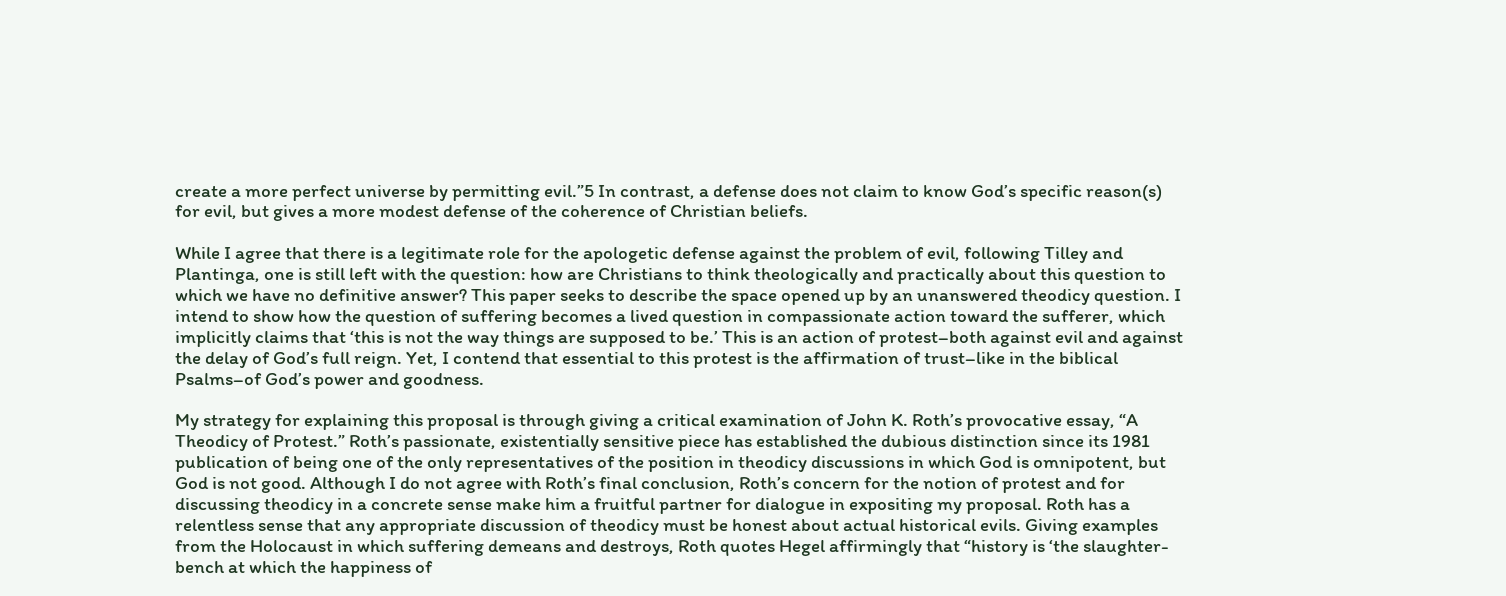create a more perfect universe by permitting evil.”5 In contrast, a defense does not claim to know God’s specific reason(s) for evil, but gives a more modest defense of the coherence of Christian beliefs.

While I agree that there is a legitimate role for the apologetic defense against the problem of evil, following Tilley and Plantinga, one is still left with the question: how are Christians to think theologically and practically about this question to which we have no definitive answer? This paper seeks to describe the space opened up by an unanswered theodicy question. I intend to show how the question of suffering becomes a lived question in compassionate action toward the sufferer, which implicitly claims that ‘this is not the way things are supposed to be.’ This is an action of protest–both against evil and against the delay of God’s full reign. Yet, I contend that essential to this protest is the affirmation of trust–like in the biblical Psalms–of God’s power and goodness.

My strategy for explaining this proposal is through giving a critical examination of John K. Roth’s provocative essay, “A Theodicy of Protest.” Roth’s passionate, existentially sensitive piece has established the dubious distinction since its 1981 publication of being one of the only representatives of the position in theodicy discussions in which God is omnipotent, but God is not good. Although I do not agree with Roth’s final conclusion, Roth’s concern for the notion of protest and for discussing theodicy in a concrete sense make him a fruitful partner for dialogue in expositing my proposal. Roth has a relentless sense that any appropriate discussion of theodicy must be honest about actual historical evils. Giving examples from the Holocaust in which suffering demeans and destroys, Roth quotes Hegel affirmingly that “history is ‘the slaughter-bench at which the happiness of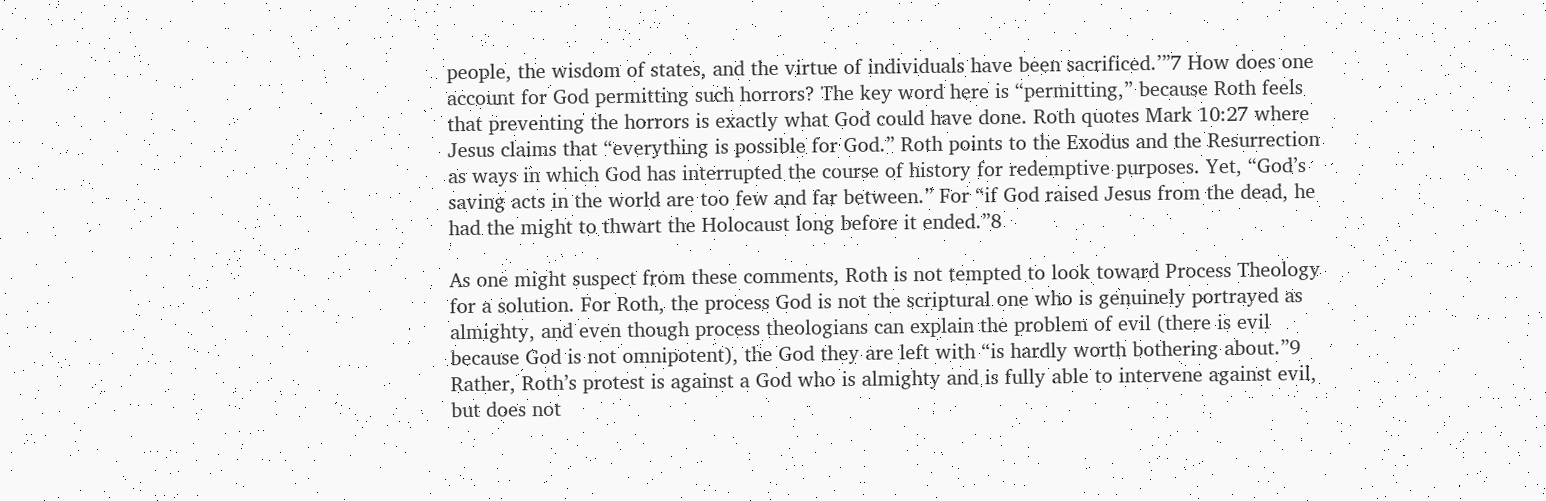people, the wisdom of states, and the virtue of individuals have been sacrificed.’”7 How does one account for God permitting such horrors? The key word here is “permitting,” because Roth feels that preventing the horrors is exactly what God could have done. Roth quotes Mark 10:27 where Jesus claims that “everything is possible for God.” Roth points to the Exodus and the Resurrection as ways in which God has interrupted the course of history for redemptive purposes. Yet, “God’s saving acts in the world are too few and far between.” For “if God raised Jesus from the dead, he had the might to thwart the Holocaust long before it ended.”8

As one might suspect from these comments, Roth is not tempted to look toward Process Theology for a solution. For Roth, the process God is not the scriptural one who is genuinely portrayed as almighty, and even though process theologians can explain the problem of evil (there is evil because God is not omnipotent), the God they are left with “is hardly worth bothering about.”9 Rather, Roth’s protest is against a God who is almighty and is fully able to intervene against evil, but does not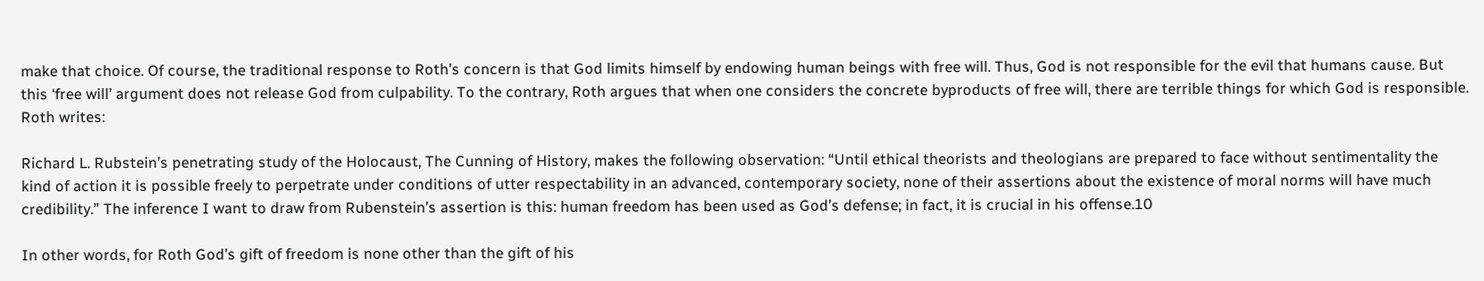make that choice. Of course, the traditional response to Roth’s concern is that God limits himself by endowing human beings with free will. Thus, God is not responsible for the evil that humans cause. But this ‘free will’ argument does not release God from culpability. To the contrary, Roth argues that when one considers the concrete byproducts of free will, there are terrible things for which God is responsible. Roth writes:

Richard L. Rubstein’s penetrating study of the Holocaust, The Cunning of History, makes the following observation: “Until ethical theorists and theologians are prepared to face without sentimentality the kind of action it is possible freely to perpetrate under conditions of utter respectability in an advanced, contemporary society, none of their assertions about the existence of moral norms will have much credibility.” The inference I want to draw from Rubenstein’s assertion is this: human freedom has been used as God’s defense; in fact, it is crucial in his offense.10

In other words, for Roth God’s gift of freedom is none other than the gift of his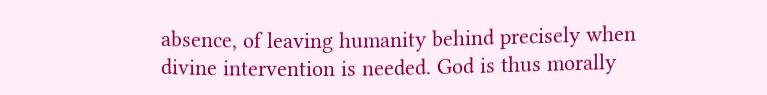absence, of leaving humanity behind precisely when divine intervention is needed. God is thus morally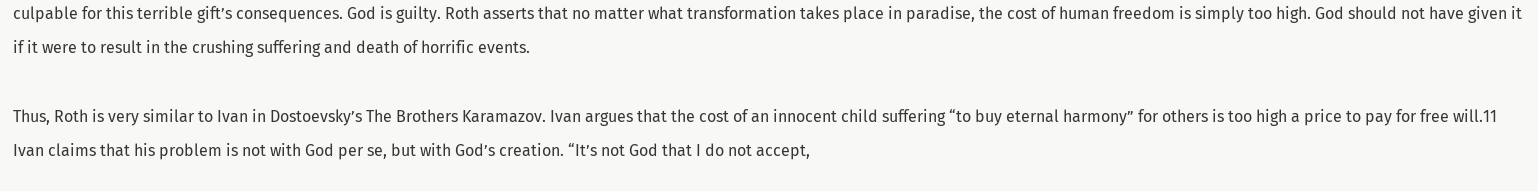culpable for this terrible gift’s consequences. God is guilty. Roth asserts that no matter what transformation takes place in paradise, the cost of human freedom is simply too high. God should not have given it if it were to result in the crushing suffering and death of horrific events.

Thus, Roth is very similar to Ivan in Dostoevsky’s The Brothers Karamazov. Ivan argues that the cost of an innocent child suffering “to buy eternal harmony” for others is too high a price to pay for free will.11 Ivan claims that his problem is not with God per se, but with God’s creation. “It’s not God that I do not accept,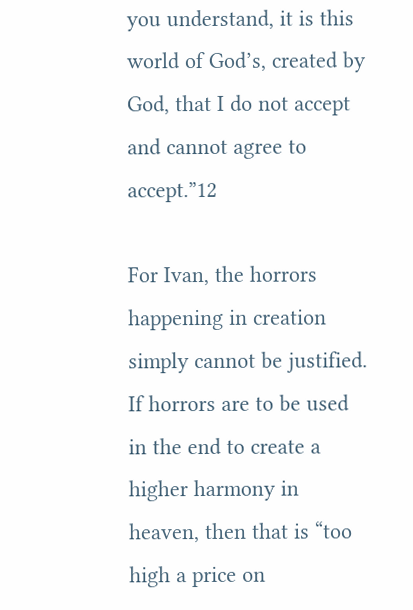you understand, it is this world of God’s, created by God, that I do not accept and cannot agree to accept.”12

For Ivan, the horrors happening in creation simply cannot be justified. If horrors are to be used in the end to create a higher harmony in heaven, then that is “too high a price on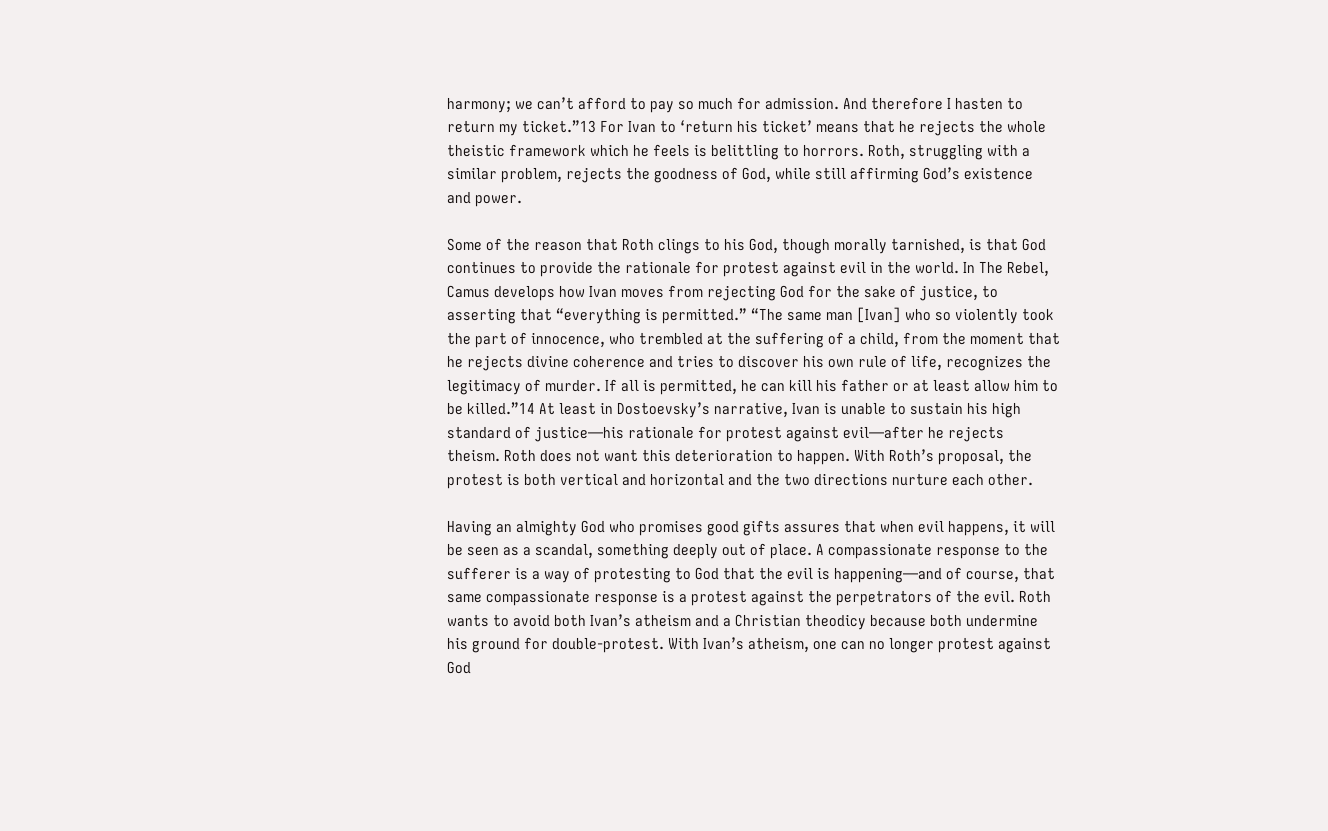harmony; we can’t afford to pay so much for admission. And therefore I hasten to return my ticket.”13 For Ivan to ‘return his ticket’ means that he rejects the whole theistic framework which he feels is belittling to horrors. Roth, struggling with a similar problem, rejects the goodness of God, while still affirming God’s existence and power.

Some of the reason that Roth clings to his God, though morally tarnished, is that God continues to provide the rationale for protest against evil in the world. In The Rebel, Camus develops how Ivan moves from rejecting God for the sake of justice, to asserting that “everything is permitted.” “The same man [Ivan] who so violently took the part of innocence, who trembled at the suffering of a child, from the moment that he rejects divine coherence and tries to discover his own rule of life, recognizes the legitimacy of murder. If all is permitted, he can kill his father or at least allow him to be killed.”14 At least in Dostoevsky’s narrative, Ivan is unable to sustain his high standard of justice—his rationale for protest against evil—after he rejects theism. Roth does not want this deterioration to happen. With Roth’s proposal, the protest is both vertical and horizontal and the two directions nurture each other.

Having an almighty God who promises good gifts assures that when evil happens, it will be seen as a scandal, something deeply out of place. A compassionate response to the sufferer is a way of protesting to God that the evil is happening—and of course, that same compassionate response is a protest against the perpetrators of the evil. Roth wants to avoid both Ivan’s atheism and a Christian theodicy because both undermine his ground for double-protest. With Ivan’s atheism, one can no longer protest against God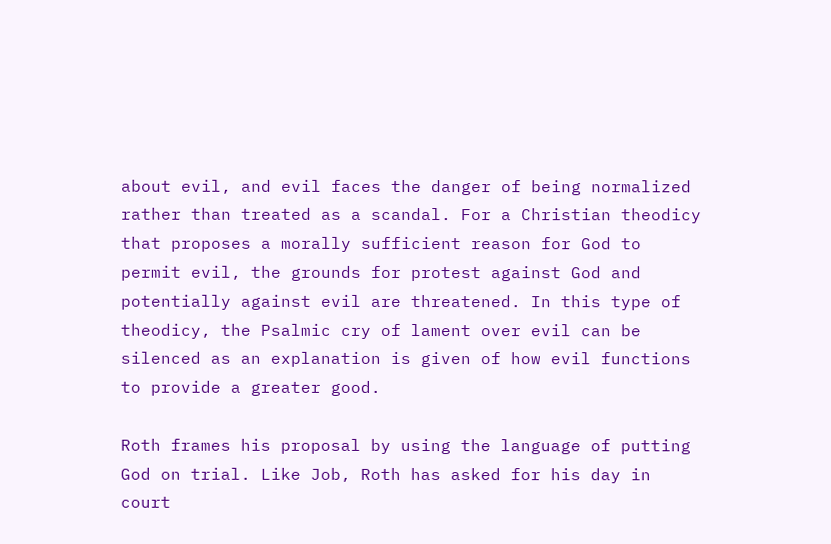about evil, and evil faces the danger of being normalized rather than treated as a scandal. For a Christian theodicy that proposes a morally sufficient reason for God to permit evil, the grounds for protest against God and potentially against evil are threatened. In this type of theodicy, the Psalmic cry of lament over evil can be silenced as an explanation is given of how evil functions to provide a greater good.

Roth frames his proposal by using the language of putting God on trial. Like Job, Roth has asked for his day in court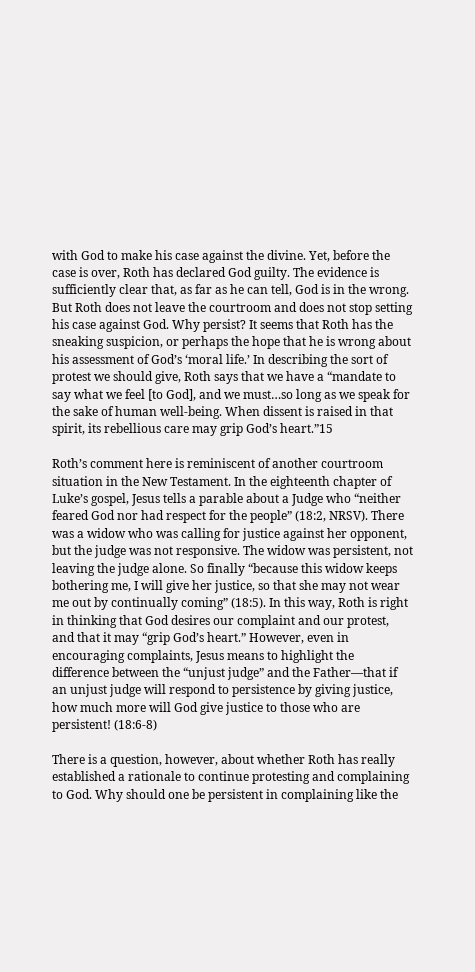with God to make his case against the divine. Yet, before the case is over, Roth has declared God guilty. The evidence is sufficiently clear that, as far as he can tell, God is in the wrong. But Roth does not leave the courtroom and does not stop setting his case against God. Why persist? It seems that Roth has the sneaking suspicion, or perhaps the hope that he is wrong about his assessment of God’s ‘moral life.’ In describing the sort of protest we should give, Roth says that we have a “mandate to say what we feel [to God], and we must…so long as we speak for the sake of human well-being. When dissent is raised in that spirit, its rebellious care may grip God’s heart.”15

Roth’s comment here is reminiscent of another courtroom situation in the New Testament. In the eighteenth chapter of Luke’s gospel, Jesus tells a parable about a Judge who “neither feared God nor had respect for the people” (18:2, NRSV). There was a widow who was calling for justice against her opponent, but the judge was not responsive. The widow was persistent, not leaving the judge alone. So finally “because this widow keeps bothering me, I will give her justice, so that she may not wear me out by continually coming” (18:5). In this way, Roth is right in thinking that God desires our complaint and our protest, and that it may “grip God’s heart.” However, even in encouraging complaints, Jesus means to highlight the difference between the “unjust judge” and the Father—that if an unjust judge will respond to persistence by giving justice, how much more will God give justice to those who are persistent! (18:6-8)

There is a question, however, about whether Roth has really established a rationale to continue protesting and complaining to God. Why should one be persistent in complaining like the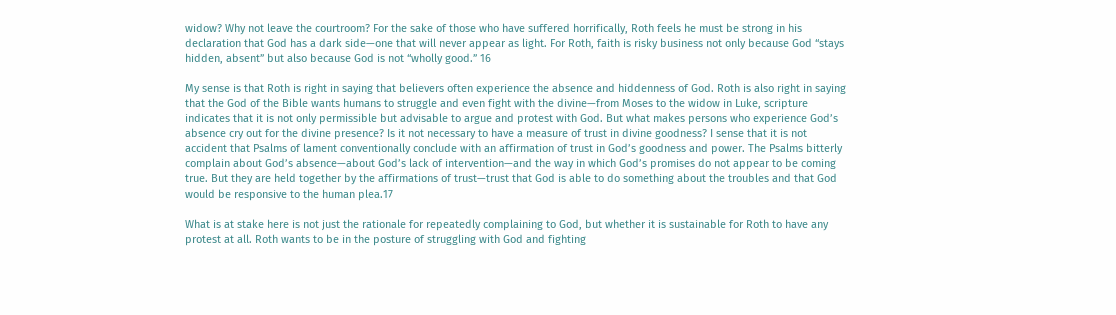widow? Why not leave the courtroom? For the sake of those who have suffered horrifically, Roth feels he must be strong in his declaration that God has a dark side—one that will never appear as light. For Roth, faith is risky business not only because God “stays hidden, absent” but also because God is not “wholly good.” 16

My sense is that Roth is right in saying that believers often experience the absence and hiddenness of God. Roth is also right in saying that the God of the Bible wants humans to struggle and even fight with the divine—from Moses to the widow in Luke, scripture indicates that it is not only permissible but advisable to argue and protest with God. But what makes persons who experience God’s absence cry out for the divine presence? Is it not necessary to have a measure of trust in divine goodness? I sense that it is not accident that Psalms of lament conventionally conclude with an affirmation of trust in God’s goodness and power. The Psalms bitterly complain about God’s absence—about God’s lack of intervention—and the way in which God’s promises do not appear to be coming true. But they are held together by the affirmations of trust—trust that God is able to do something about the troubles and that God would be responsive to the human plea.17

What is at stake here is not just the rationale for repeatedly complaining to God, but whether it is sustainable for Roth to have any protest at all. Roth wants to be in the posture of struggling with God and fighting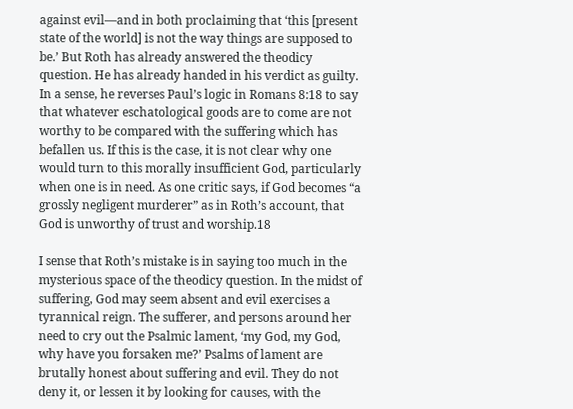against evil—and in both proclaiming that ‘this [present state of the world] is not the way things are supposed to be.’ But Roth has already answered the theodicy question. He has already handed in his verdict as guilty. In a sense, he reverses Paul’s logic in Romans 8:18 to say that whatever eschatological goods are to come are not worthy to be compared with the suffering which has befallen us. If this is the case, it is not clear why one would turn to this morally insufficient God, particularly when one is in need. As one critic says, if God becomes “a grossly negligent murderer” as in Roth’s account, that God is unworthy of trust and worship.18

I sense that Roth’s mistake is in saying too much in the mysterious space of the theodicy question. In the midst of suffering, God may seem absent and evil exercises a tyrannical reign. The sufferer, and persons around her need to cry out the Psalmic lament, ‘my God, my God, why have you forsaken me?’ Psalms of lament are brutally honest about suffering and evil. They do not deny it, or lessen it by looking for causes, with the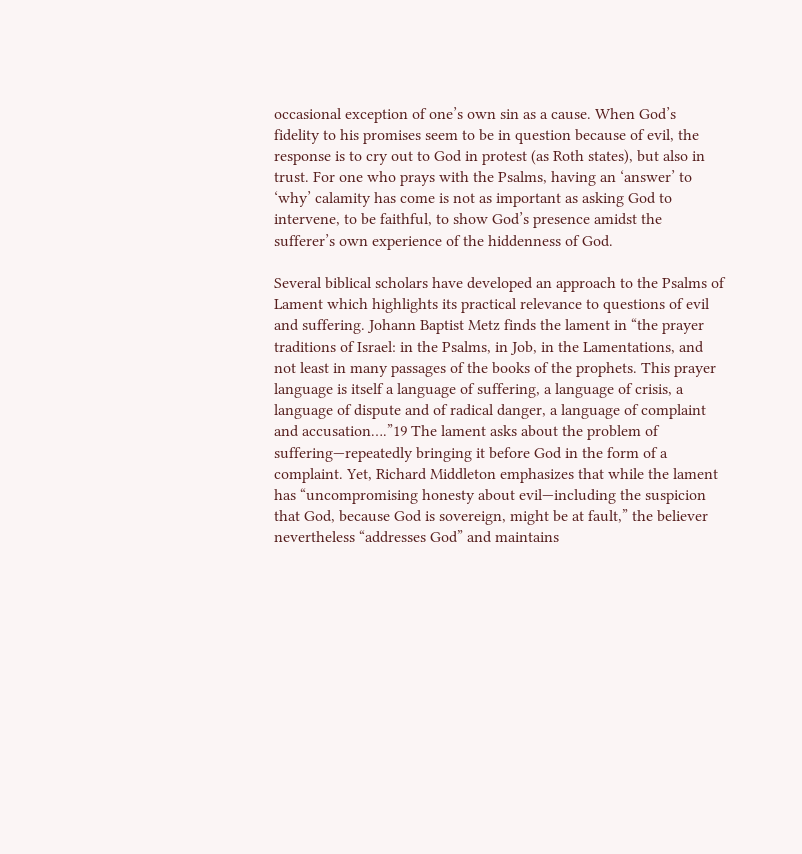occasional exception of one’s own sin as a cause. When God’s fidelity to his promises seem to be in question because of evil, the response is to cry out to God in protest (as Roth states), but also in trust. For one who prays with the Psalms, having an ‘answer’ to ‘why’ calamity has come is not as important as asking God to intervene, to be faithful, to show God’s presence amidst the sufferer’s own experience of the hiddenness of God.

Several biblical scholars have developed an approach to the Psalms of Lament which highlights its practical relevance to questions of evil and suffering. Johann Baptist Metz finds the lament in “the prayer traditions of Israel: in the Psalms, in Job, in the Lamentations, and not least in many passages of the books of the prophets. This prayer language is itself a language of suffering, a language of crisis, a language of dispute and of radical danger, a language of complaint and accusation….”19 The lament asks about the problem of suffering—repeatedly bringing it before God in the form of a complaint. Yet, Richard Middleton emphasizes that while the lament has “uncompromising honesty about evil—including the suspicion that God, because God is sovereign, might be at fault,” the believer nevertheless “addresses God” and maintains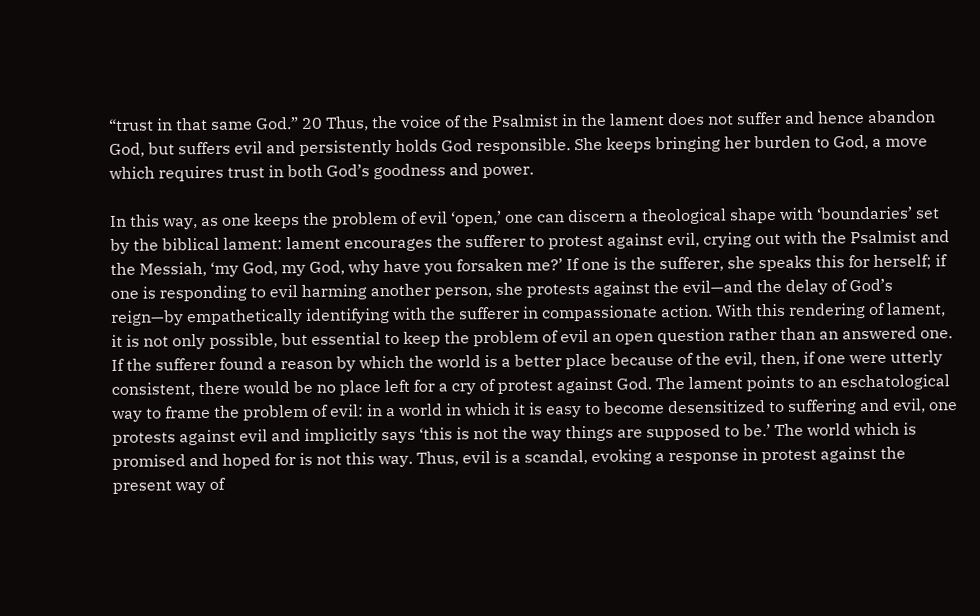“trust in that same God.” 20 Thus, the voice of the Psalmist in the lament does not suffer and hence abandon God, but suffers evil and persistently holds God responsible. She keeps bringing her burden to God, a move which requires trust in both God’s goodness and power.

In this way, as one keeps the problem of evil ‘open,’ one can discern a theological shape with ‘boundaries’ set by the biblical lament: lament encourages the sufferer to protest against evil, crying out with the Psalmist and the Messiah, ‘my God, my God, why have you forsaken me?’ If one is the sufferer, she speaks this for herself; if one is responding to evil harming another person, she protests against the evil—and the delay of God’s reign—by empathetically identifying with the sufferer in compassionate action. With this rendering of lament, it is not only possible, but essential to keep the problem of evil an open question rather than an answered one. If the sufferer found a reason by which the world is a better place because of the evil, then, if one were utterly consistent, there would be no place left for a cry of protest against God. The lament points to an eschatological way to frame the problem of evil: in a world in which it is easy to become desensitized to suffering and evil, one protests against evil and implicitly says ‘this is not the way things are supposed to be.’ The world which is promised and hoped for is not this way. Thus, evil is a scandal, evoking a response in protest against the present way of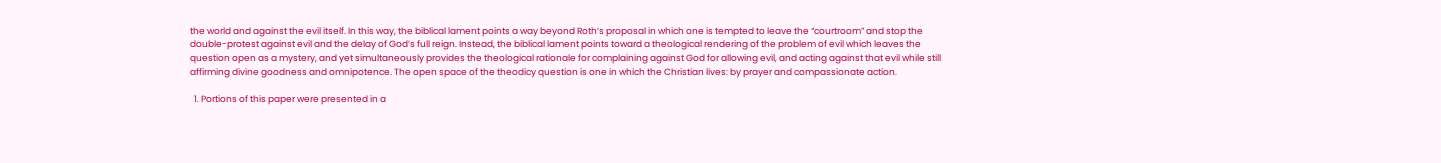the world and against the evil itself. In this way, the biblical lament points a way beyond Roth’s proposal in which one is tempted to leave the “courtroom” and stop the double-protest against evil and the delay of God’s full reign. Instead, the biblical lament points toward a theological rendering of the problem of evil which leaves the question open as a mystery, and yet simultaneously provides the theological rationale for complaining against God for allowing evil, and acting against that evil while still affirming divine goodness and omnipotence. The open space of the theodicy question is one in which the Christian lives: by prayer and compassionate action.

  1. Portions of this paper were presented in a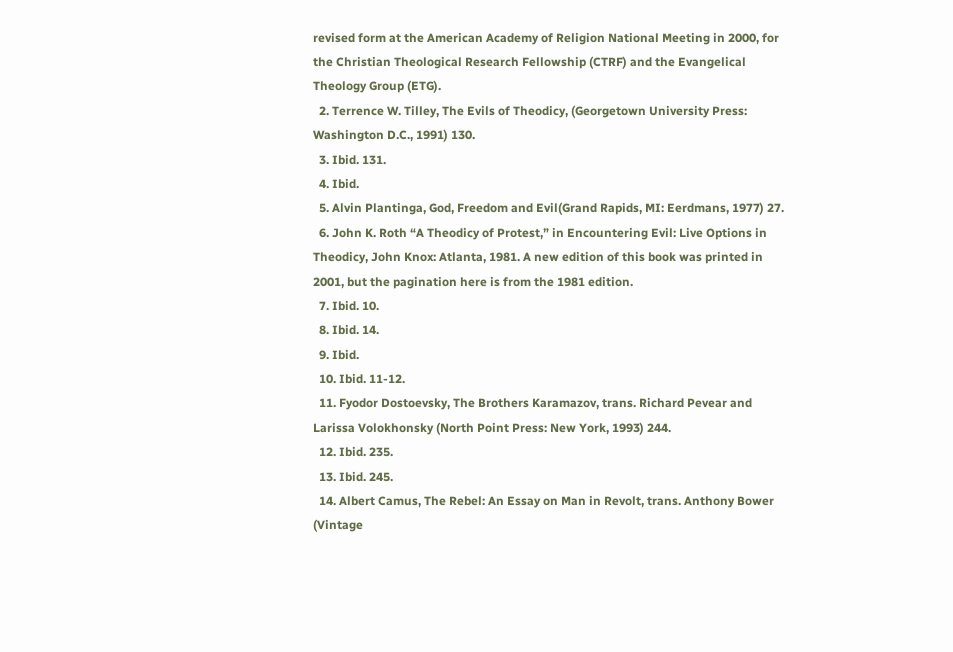revised form at the American Academy of Religion National Meeting in 2000, for the Christian Theological Research Fellowship (CTRF) and the Evangelical Theology Group (ETG).
  2. Terrence W. Tilley, The Evils of Theodicy, (Georgetown University Press: Washington D.C., 1991) 130.
  3. Ibid. 131.
  4. Ibid.
  5. Alvin Plantinga, God, Freedom and Evil(Grand Rapids, MI: Eerdmans, 1977) 27.
  6. John K. Roth “A Theodicy of Protest,” in Encountering Evil: Live Options in Theodicy, John Knox: Atlanta, 1981. A new edition of this book was printed in 2001, but the pagination here is from the 1981 edition.
  7. Ibid. 10.
  8. Ibid. 14.
  9. Ibid.
  10. Ibid. 11-12.
  11. Fyodor Dostoevsky, The Brothers Karamazov, trans. Richard Pevear and Larissa Volokhonsky (North Point Press: New York, 1993) 244.
  12. Ibid. 235.
  13. Ibid. 245.
  14. Albert Camus, The Rebel: An Essay on Man in Revolt, trans. Anthony Bower (Vintage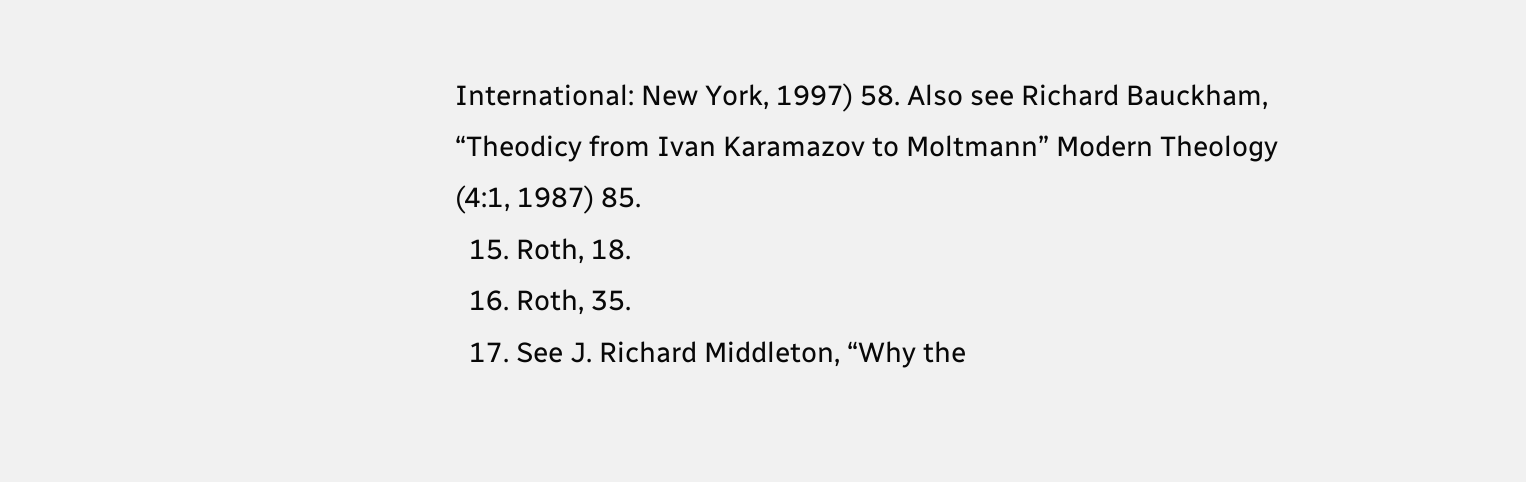International: New York, 1997) 58. Also see Richard Bauckham, “Theodicy from Ivan Karamazov to Moltmann” Modern Theology (4:1, 1987) 85.
  15. Roth, 18.
  16. Roth, 35.
  17. See J. Richard Middleton, “Why the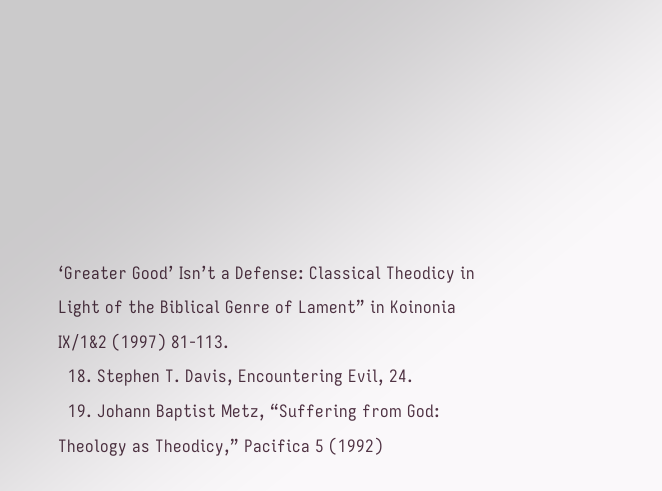‘Greater Good’ Isn’t a Defense: Classical Theodicy in Light of the Biblical Genre of Lament” in Koinonia IX/1&2 (1997) 81-113.
  18. Stephen T. Davis, Encountering Evil, 24.
  19. Johann Baptist Metz, “Suffering from God: Theology as Theodicy,” Pacifica 5 (1992)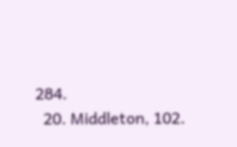284.
  20. Middleton, 102.